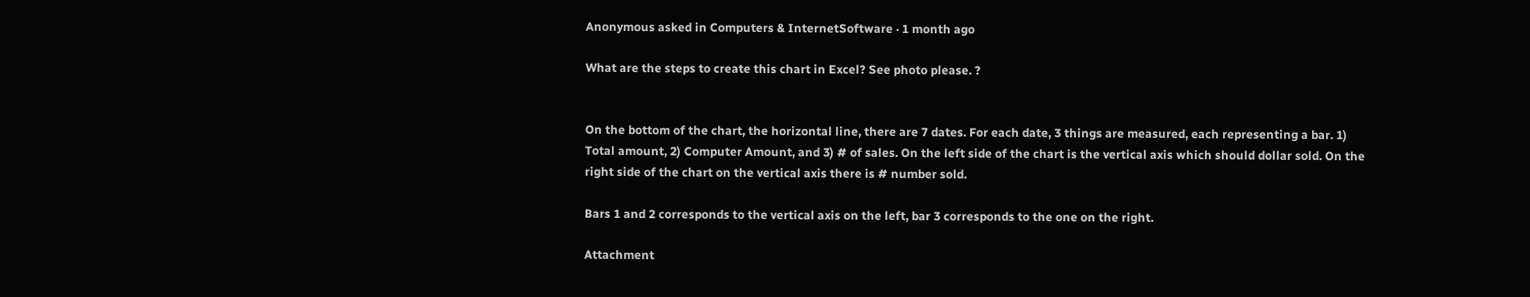Anonymous asked in Computers & InternetSoftware · 1 month ago

What are the steps to create this chart in Excel? See photo please. ?


On the bottom of the chart, the horizontal line, there are 7 dates. For each date, 3 things are measured, each representing a bar. 1) Total amount, 2) Computer Amount, and 3) # of sales. On the left side of the chart is the vertical axis which should dollar sold. On the right side of the chart on the vertical axis there is # number sold.

Bars 1 and 2 corresponds to the vertical axis on the left, bar 3 corresponds to the one on the right.

Attachment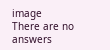image
There are no answers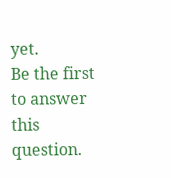yet.
Be the first to answer this question.